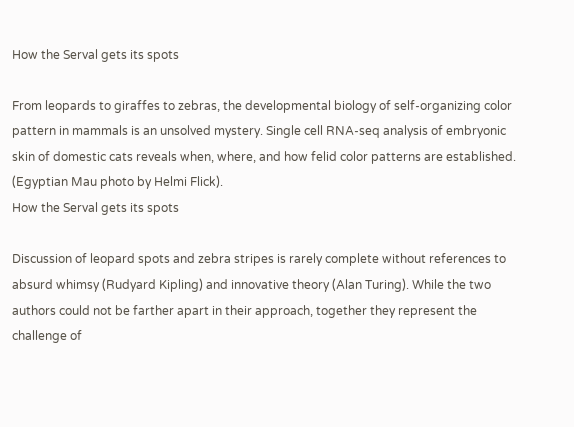How the Serval gets its spots

From leopards to giraffes to zebras, the developmental biology of self-organizing color pattern in mammals is an unsolved mystery. Single cell RNA-seq analysis of embryonic skin of domestic cats reveals when, where, and how felid color patterns are established. (Egyptian Mau photo by Helmi Flick).
How the Serval gets its spots

Discussion of leopard spots and zebra stripes is rarely complete without references to absurd whimsy (Rudyard Kipling) and innovative theory (Alan Turing). While the two authors could not be farther apart in their approach, together they represent the challenge of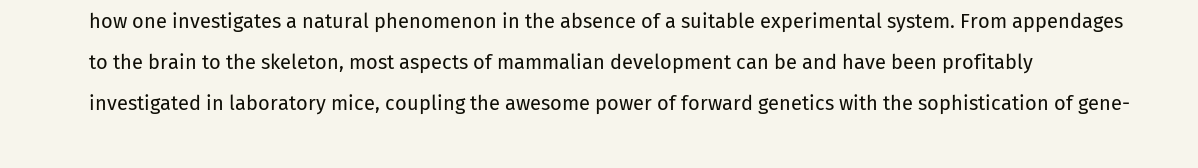how one investigates a natural phenomenon in the absence of a suitable experimental system. From appendages to the brain to the skeleton, most aspects of mammalian development can be and have been profitably investigated in laboratory mice, coupling the awesome power of forward genetics with the sophistication of gene-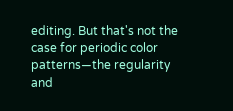editing. But that's not the case for periodic color patterns—the regularity and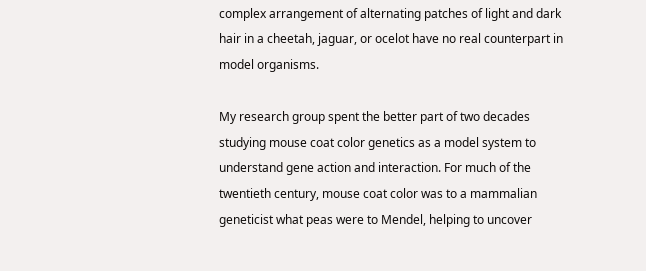complex arrangement of alternating patches of light and dark hair in a cheetah, jaguar, or ocelot have no real counterpart in model organisms.

My research group spent the better part of two decades studying mouse coat color genetics as a model system to understand gene action and interaction. For much of the twentieth century, mouse coat color was to a mammalian geneticist what peas were to Mendel, helping to uncover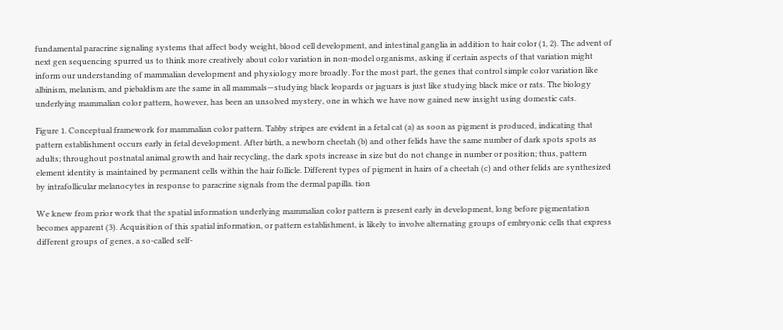fundamental paracrine signaling systems that affect body weight, blood cell development, and intestinal ganglia in addition to hair color (1, 2). The advent of next gen sequencing spurred us to think more creatively about color variation in non-model organisms, asking if certain aspects of that variation might inform our understanding of mammalian development and physiology more broadly. For the most part, the genes that control simple color variation like albinism, melanism, and piebaldism are the same in all mammals—studying black leopards or jaguars is just like studying black mice or rats. The biology underlying mammalian color pattern, however, has been an unsolved mystery, one in which we have now gained new insight using domestic cats.

Figure 1. Conceptual framework for mammalian color pattern. Tabby stripes are evident in a fetal cat (a) as soon as pigment is produced, indicating that pattern establishment occurs early in fetal development. After birth, a newborn cheetah (b) and other felids have the same number of dark spots spots as adults; throughout postnatal animal growth and hair recycling, the dark spots increase in size but do not change in number or position; thus, pattern element identity is maintained by permanent cells within the hair follicle. Different types of pigment in hairs of a cheetah (c) and other felids are synthesized by intrafollicular melanocytes in response to paracrine signals from the dermal papilla. tion

We knew from prior work that the spatial information underlying mammalian color pattern is present early in development, long before pigmentation becomes apparent (3). Acquisition of this spatial information, or pattern establishment, is likely to involve alternating groups of embryonic cells that express different groups of genes, a so-called self-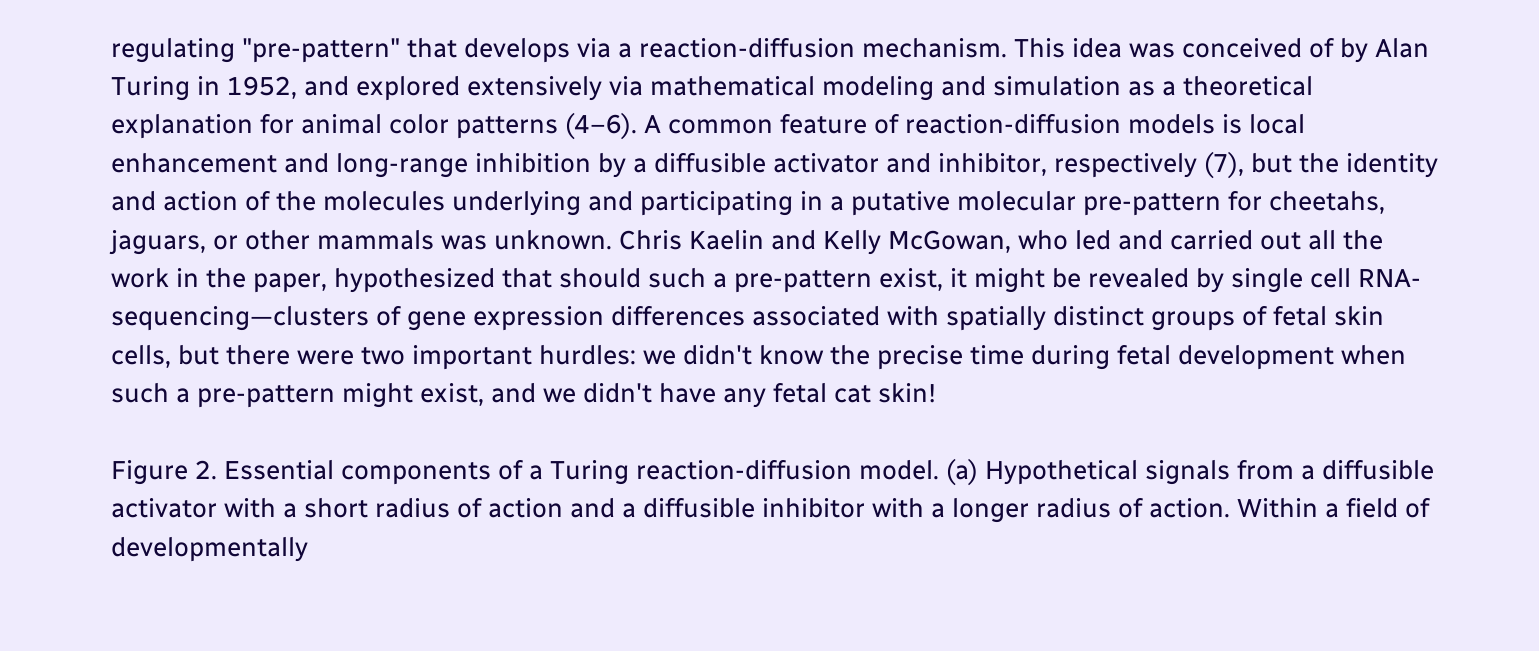regulating "pre-pattern" that develops via a reaction-diffusion mechanism. This idea was conceived of by Alan Turing in 1952, and explored extensively via mathematical modeling and simulation as a theoretical explanation for animal color patterns (4–6). A common feature of reaction-diffusion models is local enhancement and long-range inhibition by a diffusible activator and inhibitor, respectively (7), but the identity and action of the molecules underlying and participating in a putative molecular pre-pattern for cheetahs, jaguars, or other mammals was unknown. Chris Kaelin and Kelly McGowan, who led and carried out all the work in the paper, hypothesized that should such a pre-pattern exist, it might be revealed by single cell RNA-sequencing—clusters of gene expression differences associated with spatially distinct groups of fetal skin cells, but there were two important hurdles: we didn't know the precise time during fetal development when such a pre-pattern might exist, and we didn't have any fetal cat skin!

Figure 2. Essential components of a Turing reaction-diffusion model. (a) Hypothetical signals from a diffusible activator with a short radius of action and a diffusible inhibitor with a longer radius of action. Within a field of developmentally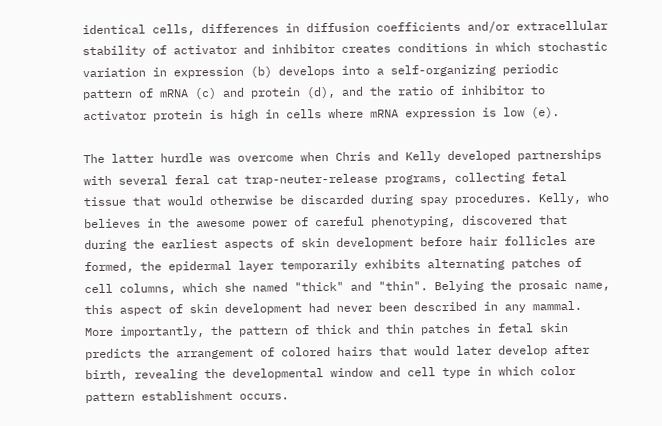identical cells, differences in diffusion coefficients and/or extracellular stability of activator and inhibitor creates conditions in which stochastic variation in expression (b) develops into a self-organizing periodic pattern of mRNA (c) and protein (d), and the ratio of inhibitor to activator protein is high in cells where mRNA expression is low (e).

The latter hurdle was overcome when Chris and Kelly developed partnerships with several feral cat trap-neuter-release programs, collecting fetal tissue that would otherwise be discarded during spay procedures. Kelly, who believes in the awesome power of careful phenotyping, discovered that during the earliest aspects of skin development before hair follicles are formed, the epidermal layer temporarily exhibits alternating patches of cell columns, which she named "thick" and "thin". Belying the prosaic name, this aspect of skin development had never been described in any mammal. More importantly, the pattern of thick and thin patches in fetal skin predicts the arrangement of colored hairs that would later develop after birth, revealing the developmental window and cell type in which color pattern establishment occurs.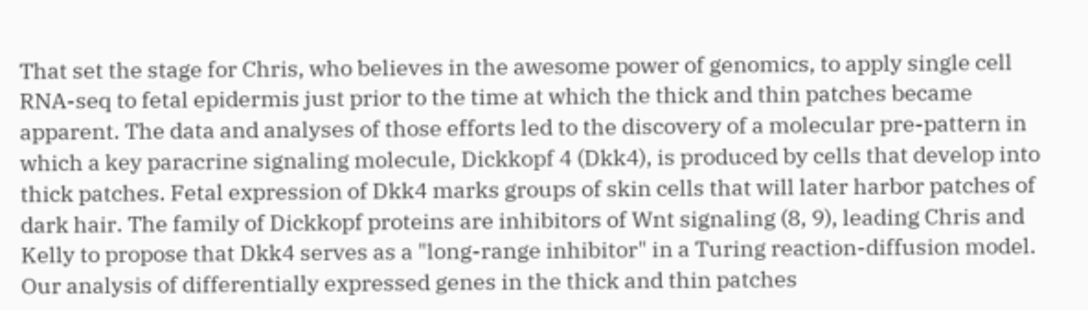That set the stage for Chris, who believes in the awesome power of genomics, to apply single cell RNA-seq to fetal epidermis just prior to the time at which the thick and thin patches became apparent. The data and analyses of those efforts led to the discovery of a molecular pre-pattern in which a key paracrine signaling molecule, Dickkopf 4 (Dkk4), is produced by cells that develop into thick patches. Fetal expression of Dkk4 marks groups of skin cells that will later harbor patches of dark hair. The family of Dickkopf proteins are inhibitors of Wnt signaling (8, 9), leading Chris and Kelly to propose that Dkk4 serves as a "long-range inhibitor" in a Turing reaction-diffusion model. Our analysis of differentially expressed genes in the thick and thin patches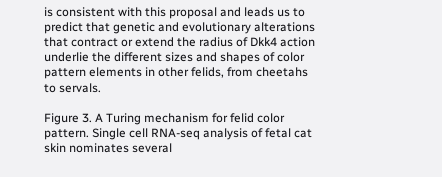is consistent with this proposal and leads us to predict that genetic and evolutionary alterations that contract or extend the radius of Dkk4 action underlie the different sizes and shapes of color pattern elements in other felids, from cheetahs to servals.

Figure 3. A Turing mechanism for felid color pattern. Single cell RNA-seq analysis of fetal cat skin nominates several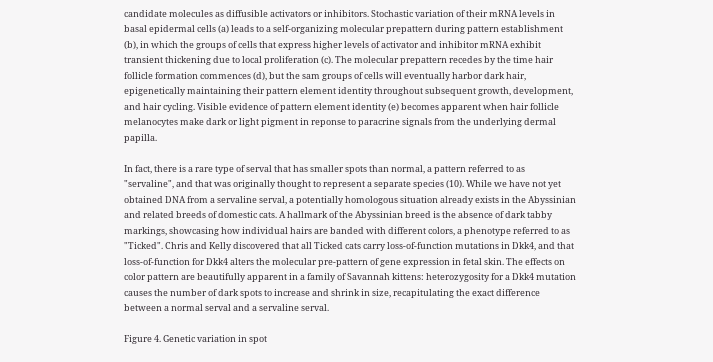candidate molecules as diffusible activators or inhibitors. Stochastic variation of their mRNA levels in basal epidermal cells (a) leads to a self-organizing molecular prepattern during pattern establishment (b), in which the groups of cells that express higher levels of activator and inhibitor mRNA exhibit transient thickening due to local proliferation (c). The molecular prepattern recedes by the time hair follicle formation commences (d), but the sam groups of cells will eventually harbor dark hair, epigenetically maintaining their pattern element identity throughout subsequent growth, development, and hair cycling. Visible evidence of pattern element identity (e) becomes apparent when hair follicle melanocytes make dark or light pigment in reponse to paracrine signals from the underlying dermal papilla.

In fact, there is a rare type of serval that has smaller spots than normal, a pattern referred to as "servaline", and that was originally thought to represent a separate species (10). While we have not yet obtained DNA from a servaline serval, a potentially homologous situation already exists in the Abyssinian and related breeds of domestic cats. A hallmark of the Abyssinian breed is the absence of dark tabby markings, showcasing how individual hairs are banded with different colors, a phenotype referred to as "Ticked". Chris and Kelly discovered that all Ticked cats carry loss-of-function mutations in Dkk4, and that loss-of-function for Dkk4 alters the molecular pre-pattern of gene expression in fetal skin. The effects on color pattern are beautifully apparent in a family of Savannah kittens: heterozygosity for a Dkk4 mutation causes the number of dark spots to increase and shrink in size, recapitulating the exact difference between a normal serval and a servaline serval.

Figure 4. Genetic variation in spot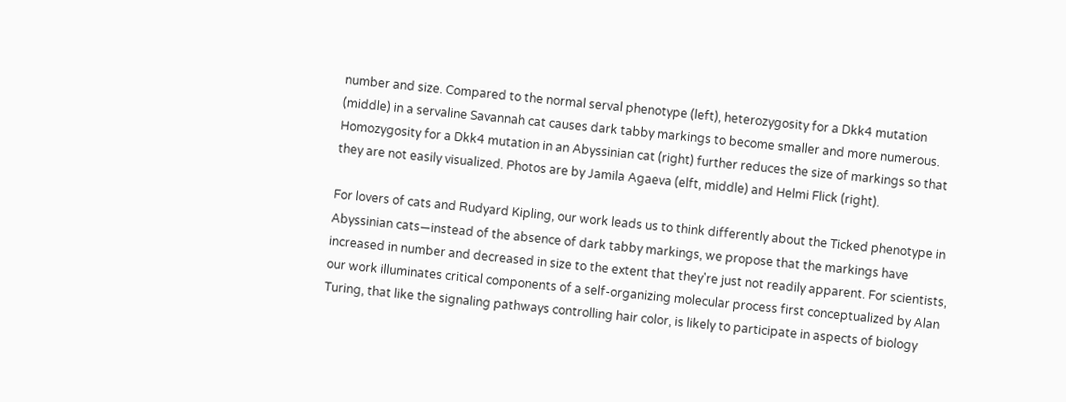number and size. Compared to the normal serval phenotype (left), heterozygosity for a Dkk4 mutation (middle) in a servaline Savannah cat causes dark tabby markings to become smaller and more numerous. Homozygosity for a Dkk4 mutation in an Abyssinian cat (right) further reduces the size of markings so that they are not easily visualized. Photos are by Jamila Agaeva (elft, middle) and Helmi Flick (right).

For lovers of cats and Rudyard Kipling, our work leads us to think differently about the Ticked phenotype in Abyssinian cats—instead of the absence of dark tabby markings, we propose that the markings have increased in number and decreased in size to the extent that they're just not readily apparent. For scientists, our work illuminates critical components of a self-organizing molecular process first conceptualized by Alan Turing, that like the signaling pathways controlling hair color, is likely to participate in aspects of biology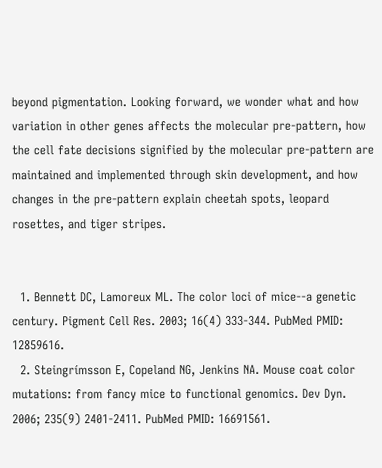beyond pigmentation. Looking forward, we wonder what and how variation in other genes affects the molecular pre-pattern, how the cell fate decisions signified by the molecular pre-pattern are maintained and implemented through skin development, and how changes in the pre-pattern explain cheetah spots, leopard rosettes, and tiger stripes.


  1. Bennett DC, Lamoreux ML. The color loci of mice--a genetic century. Pigment Cell Res. 2003; 16(4) 333-344. PubMed PMID: 12859616.
  2. Steingrímsson E, Copeland NG, Jenkins NA. Mouse coat color mutations: from fancy mice to functional genomics. Dev Dyn. 2006; 235(9) 2401-2411. PubMed PMID: 16691561.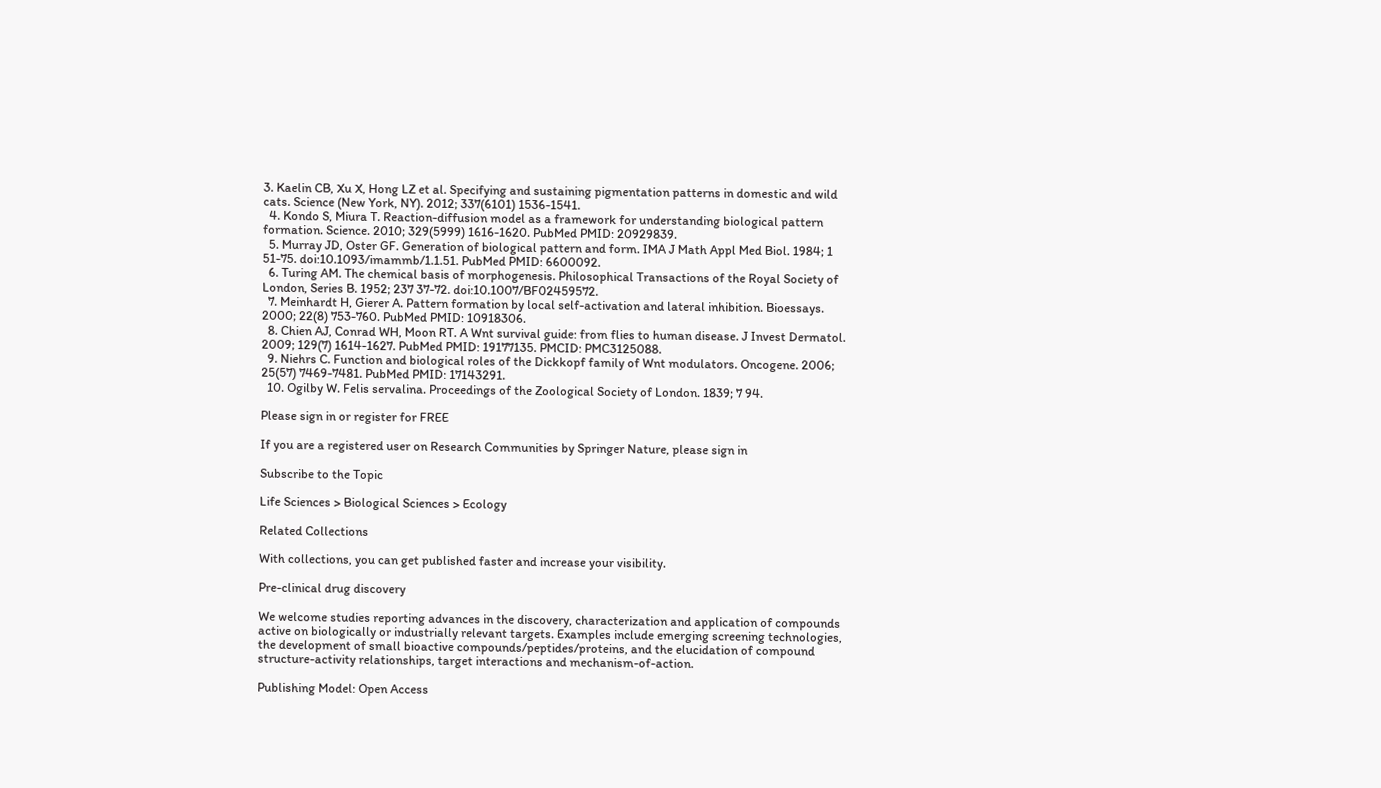3. Kaelin CB, Xu X, Hong LZ et al. Specifying and sustaining pigmentation patterns in domestic and wild cats. Science (New York, NY). 2012; 337(6101) 1536-1541.
  4. Kondo S, Miura T. Reaction-diffusion model as a framework for understanding biological pattern formation. Science. 2010; 329(5999) 1616-1620. PubMed PMID: 20929839.
  5. Murray JD, Oster GF. Generation of biological pattern and form. IMA J Math Appl Med Biol. 1984; 1 51-75. doi:10.1093/imammb/1.1.51. PubMed PMID: 6600092.
  6. Turing AM. The chemical basis of morphogenesis. Philosophical Transactions of the Royal Society of London, Series B. 1952; 237 37-72. doi:10.1007/BF02459572.
  7. Meinhardt H, Gierer A. Pattern formation by local self-activation and lateral inhibition. Bioessays. 2000; 22(8) 753-760. PubMed PMID: 10918306.
  8. Chien AJ, Conrad WH, Moon RT. A Wnt survival guide: from flies to human disease. J Invest Dermatol. 2009; 129(7) 1614-1627. PubMed PMID: 19177135. PMCID: PMC3125088.
  9. Niehrs C. Function and biological roles of the Dickkopf family of Wnt modulators. Oncogene. 2006; 25(57) 7469-7481. PubMed PMID: 17143291.
  10. Ogilby W. Felis servalina. Proceedings of the Zoological Society of London. 1839; 7 94.

Please sign in or register for FREE

If you are a registered user on Research Communities by Springer Nature, please sign in

Subscribe to the Topic

Life Sciences > Biological Sciences > Ecology

Related Collections

With collections, you can get published faster and increase your visibility.

Pre-clinical drug discovery

We welcome studies reporting advances in the discovery, characterization and application of compounds active on biologically or industrially relevant targets. Examples include emerging screening technologies, the development of small bioactive compounds/peptides/proteins, and the elucidation of compound structure-activity relationships, target interactions and mechanism-of-action.

Publishing Model: Open Access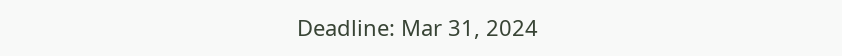Deadline: Mar 31, 2024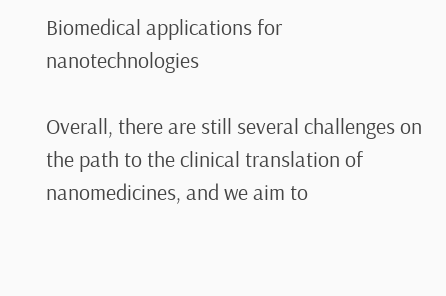Biomedical applications for nanotechnologies

Overall, there are still several challenges on the path to the clinical translation of nanomedicines, and we aim to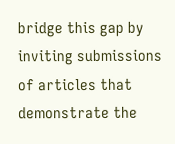bridge this gap by inviting submissions of articles that demonstrate the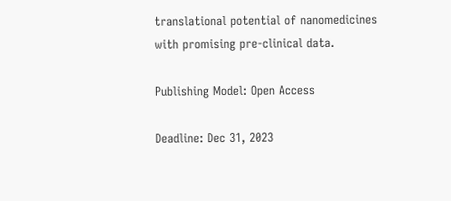translational potential of nanomedicines with promising pre-clinical data.

Publishing Model: Open Access

Deadline: Dec 31, 2023